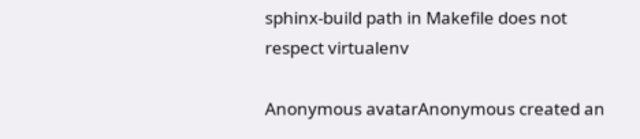sphinx-build path in Makefile does not respect virtualenv

Anonymous avatarAnonymous created an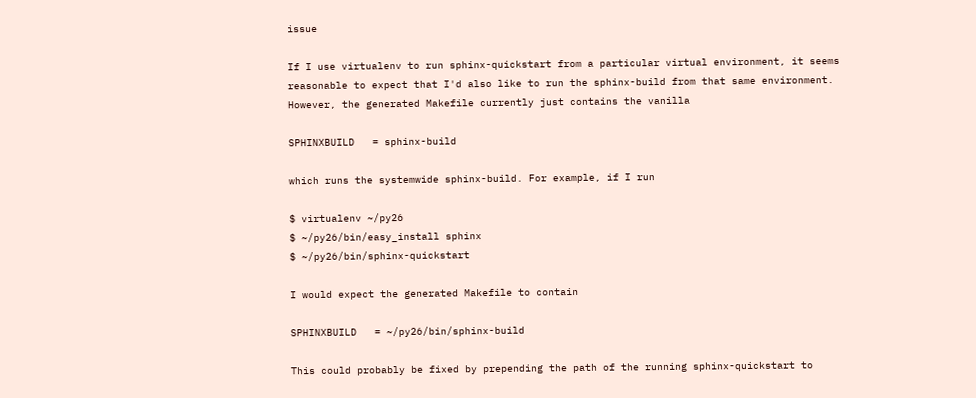issue

If I use virtualenv to run sphinx-quickstart from a particular virtual environment, it seems reasonable to expect that I'd also like to run the sphinx-build from that same environment. However, the generated Makefile currently just contains the vanilla

SPHINXBUILD   = sphinx-build

which runs the systemwide sphinx-build. For example, if I run

$ virtualenv ~/py26
$ ~/py26/bin/easy_install sphinx
$ ~/py26/bin/sphinx-quickstart

I would expect the generated Makefile to contain

SPHINXBUILD   = ~/py26/bin/sphinx-build

This could probably be fixed by prepending the path of the running sphinx-quickstart to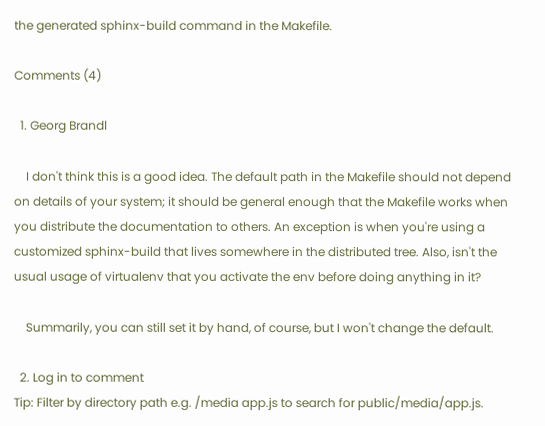the generated sphinx-build command in the Makefile.

Comments (4)

  1. Georg Brandl

    I don't think this is a good idea. The default path in the Makefile should not depend on details of your system; it should be general enough that the Makefile works when you distribute the documentation to others. An exception is when you're using a customized sphinx-build that lives somewhere in the distributed tree. Also, isn't the usual usage of virtualenv that you activate the env before doing anything in it?

    Summarily, you can still set it by hand, of course, but I won't change the default.

  2. Log in to comment
Tip: Filter by directory path e.g. /media app.js to search for public/media/app.js.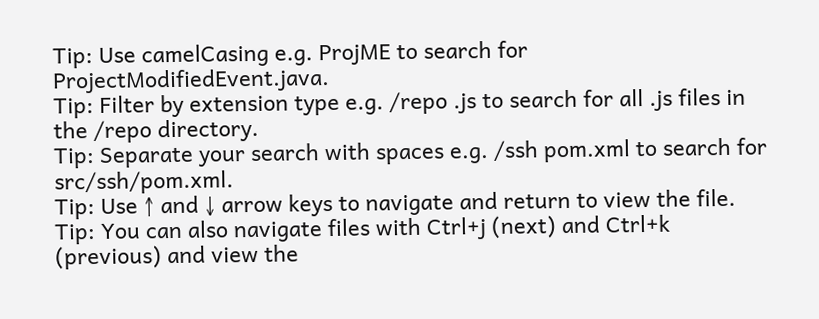Tip: Use camelCasing e.g. ProjME to search for ProjectModifiedEvent.java.
Tip: Filter by extension type e.g. /repo .js to search for all .js files in the /repo directory.
Tip: Separate your search with spaces e.g. /ssh pom.xml to search for src/ssh/pom.xml.
Tip: Use ↑ and ↓ arrow keys to navigate and return to view the file.
Tip: You can also navigate files with Ctrl+j (next) and Ctrl+k (previous) and view the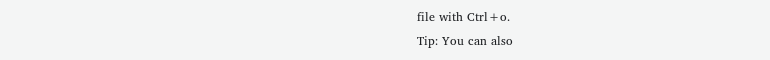file with Ctrl+o.
Tip: You can also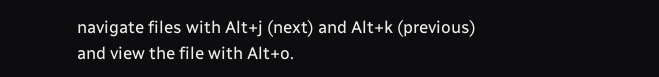navigate files with Alt+j (next) and Alt+k (previous) and view the file with Alt+o.